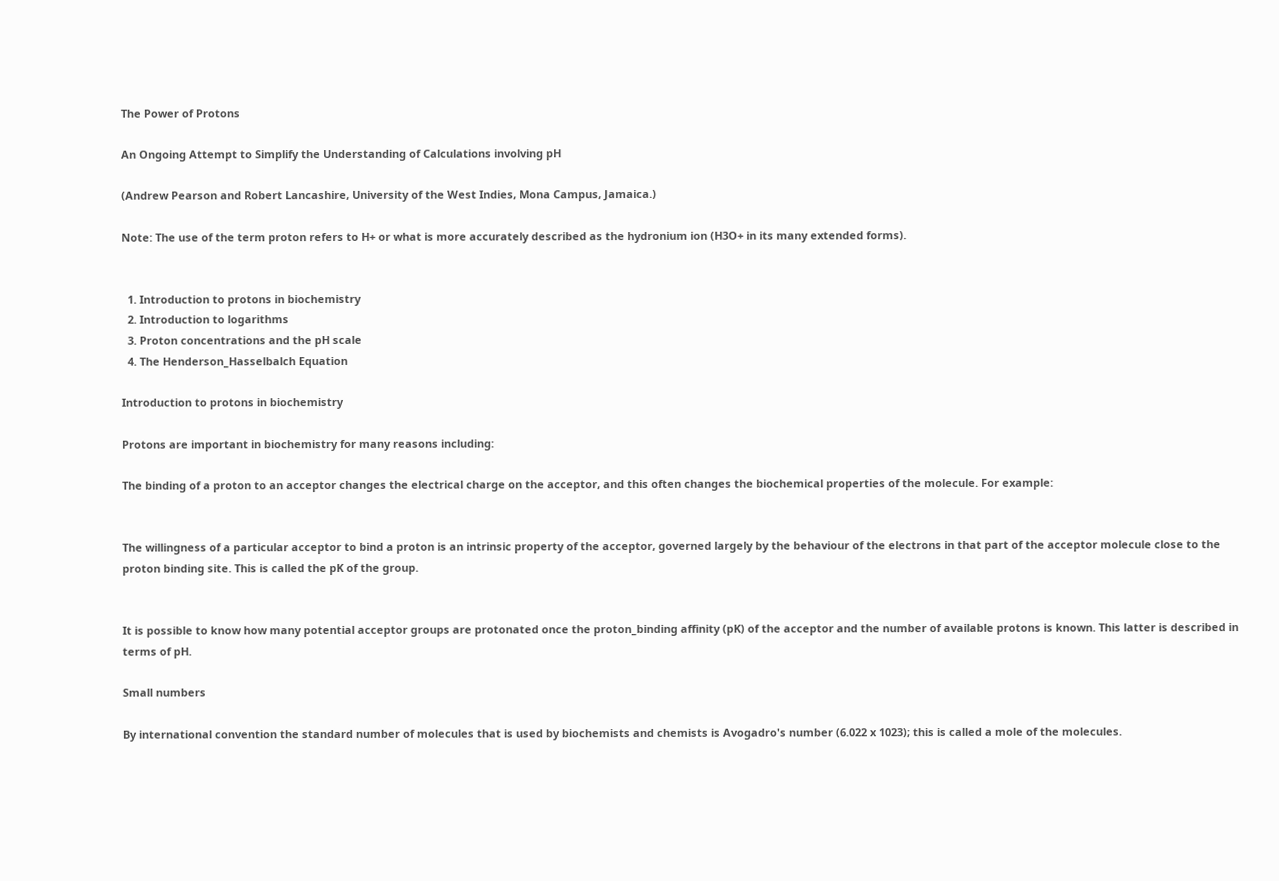The Power of Protons

An Ongoing Attempt to Simplify the Understanding of Calculations involving pH

(Andrew Pearson and Robert Lancashire, University of the West Indies, Mona Campus, Jamaica.)

Note: The use of the term proton refers to H+ or what is more accurately described as the hydronium ion (H3O+ in its many extended forms).


  1. Introduction to protons in biochemistry
  2. Introduction to logarithms
  3. Proton concentrations and the pH scale
  4. The Henderson_Hasselbalch Equation

Introduction to protons in biochemistry

Protons are important in biochemistry for many reasons including:

The binding of a proton to an acceptor changes the electrical charge on the acceptor, and this often changes the biochemical properties of the molecule. For example:


The willingness of a particular acceptor to bind a proton is an intrinsic property of the acceptor, governed largely by the behaviour of the electrons in that part of the acceptor molecule close to the proton binding site. This is called the pK of the group.


It is possible to know how many potential acceptor groups are protonated once the proton_binding affinity (pK) of the acceptor and the number of available protons is known. This latter is described in terms of pH.

Small numbers

By international convention the standard number of molecules that is used by biochemists and chemists is Avogadro's number (6.022 x 1023); this is called a mole of the molecules.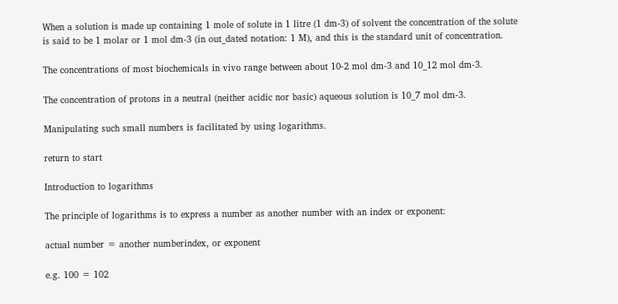When a solution is made up containing 1 mole of solute in 1 litre (1 dm-3) of solvent the concentration of the solute is said to be 1 molar or 1 mol dm-3 (in out_dated notation: 1 M), and this is the standard unit of concentration.

The concentrations of most biochemicals in vivo range between about 10-2 mol dm-3 and 10_12 mol dm-3.

The concentration of protons in a neutral (neither acidic nor basic) aqueous solution is 10_7 mol dm-3.

Manipulating such small numbers is facilitated by using logarithms.

return to start

Introduction to logarithms

The principle of logarithms is to express a number as another number with an index or exponent:

actual number = another numberindex, or exponent

e.g. 100 = 102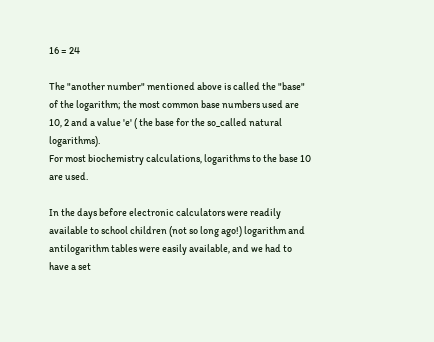16 = 24

The "another number" mentioned above is called the "base" of the logarithm; the most common base numbers used are 10, 2 and a value 'e' ( the base for the so_called natural logarithms).
For most biochemistry calculations, logarithms to the base 10 are used.

In the days before electronic calculators were readily available to school children (not so long ago!) logarithm and antilogarithm tables were easily available, and we had to have a set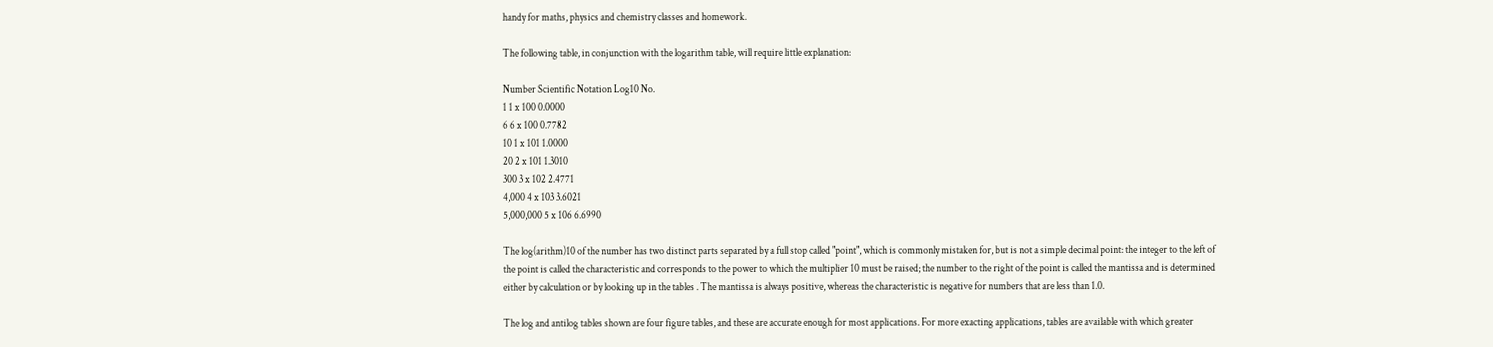handy for maths, physics and chemistry classes and homework.

The following table, in conjunction with the logarithm table, will require little explanation:

Number Scientific Notation Log10 No.
1 1 x 100 0.0000
6 6 x 100 0.7782
10 1 x 101 1.0000
20 2 x 101 1.3010
300 3 x 102 2.4771
4,000 4 x 103 3.6021
5,000,000 5 x 106 6.6990

The log(arithm)10 of the number has two distinct parts separated by a full stop called "point", which is commonly mistaken for, but is not a simple decimal point: the integer to the left of the point is called the characteristic and corresponds to the power to which the multiplier 10 must be raised; the number to the right of the point is called the mantissa and is determined either by calculation or by looking up in the tables . The mantissa is always positive, whereas the characteristic is negative for numbers that are less than 1.0.

The log and antilog tables shown are four figure tables, and these are accurate enough for most applications. For more exacting applications, tables are available with which greater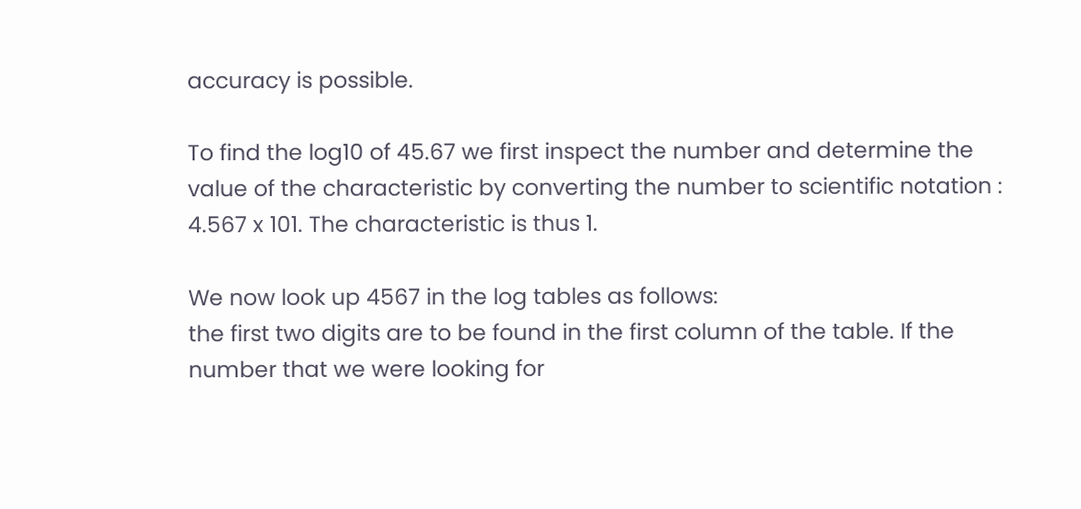accuracy is possible.

To find the log10 of 45.67 we first inspect the number and determine the value of the characteristic by converting the number to scientific notation : 4.567 x 101. The characteristic is thus 1.

We now look up 4567 in the log tables as follows:
the first two digits are to be found in the first column of the table. If the number that we were looking for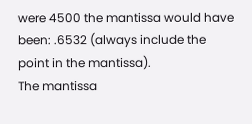were 4500 the mantissa would have been: .6532 (always include the point in the mantissa).
The mantissa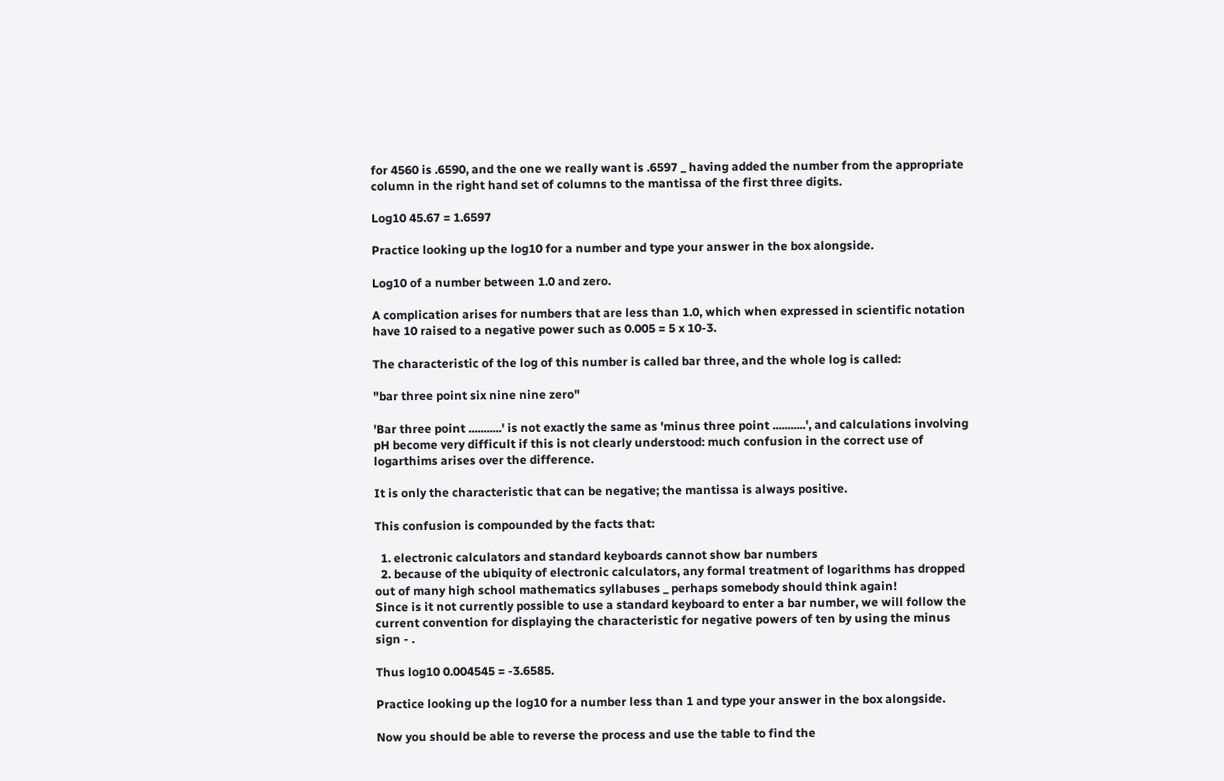for 4560 is .6590, and the one we really want is .6597 _ having added the number from the appropriate column in the right hand set of columns to the mantissa of the first three digits.

Log10 45.67 = 1.6597

Practice looking up the log10 for a number and type your answer in the box alongside.

Log10 of a number between 1.0 and zero.

A complication arises for numbers that are less than 1.0, which when expressed in scientific notation have 10 raised to a negative power such as 0.005 = 5 x 10-3.

The characteristic of the log of this number is called bar three, and the whole log is called:

"bar three point six nine nine zero"

'Bar three point ...........' is not exactly the same as 'minus three point ...........', and calculations involving pH become very difficult if this is not clearly understood: much confusion in the correct use of logarthims arises over the difference.

It is only the characteristic that can be negative; the mantissa is always positive.

This confusion is compounded by the facts that:

  1. electronic calculators and standard keyboards cannot show bar numbers
  2. because of the ubiquity of electronic calculators, any formal treatment of logarithms has dropped out of many high school mathematics syllabuses _ perhaps somebody should think again!
Since is it not currently possible to use a standard keyboard to enter a bar number, we will follow the current convention for displaying the characteristic for negative powers of ten by using the minus sign - .

Thus log10 0.004545 = -3.6585.

Practice looking up the log10 for a number less than 1 and type your answer in the box alongside.

Now you should be able to reverse the process and use the table to find the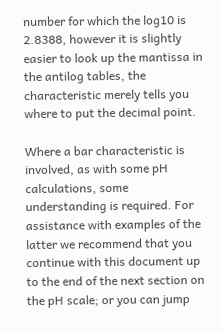number for which the log10 is 2.8388, however it is slightly easier to look up the mantissa in the antilog tables, the characteristic merely tells you where to put the decimal point.

Where a bar characteristic is involved, as with some pH calculations, some understanding is required. For assistance with examples of the latter we recommend that you continue with this document up to the end of the next section on the pH scale; or you can jump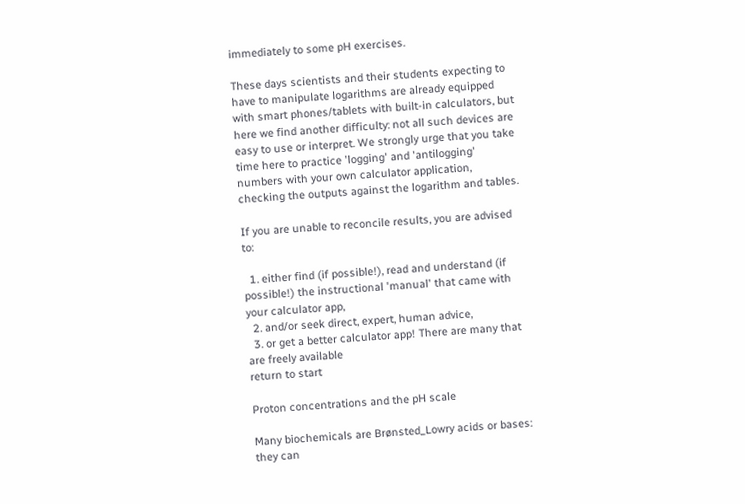immediately to some pH exercises.

These days scientists and their students expecting to have to manipulate logarithms are already equipped with smart phones/tablets with built-in calculators, but here we find another difficulty: not all such devices are easy to use or interpret. We strongly urge that you take time here to practice 'logging' and 'antilogging' numbers with your own calculator application, checking the outputs against the logarithm and tables.

If you are unable to reconcile results, you are advised to:

  1. either find (if possible!), read and understand (if possible!) the instructional 'manual' that came with your calculator app,
  2. and/or seek direct, expert, human advice,
  3. or get a better calculator app! There are many that are freely available
return to start

Proton concentrations and the pH scale

Many biochemicals are Brønsted_Lowry acids or bases: they can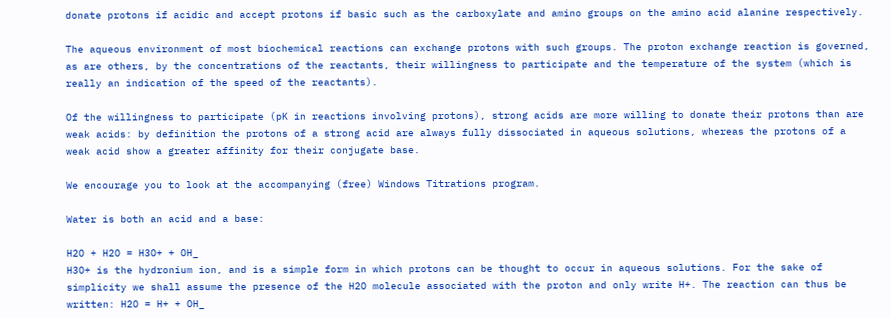donate protons if acidic and accept protons if basic such as the carboxylate and amino groups on the amino acid alanine respectively.

The aqueous environment of most biochemical reactions can exchange protons with such groups. The proton exchange reaction is governed, as are others, by the concentrations of the reactants, their willingness to participate and the temperature of the system (which is really an indication of the speed of the reactants).

Of the willingness to participate (pK in reactions involving protons), strong acids are more willing to donate their protons than are weak acids: by definition the protons of a strong acid are always fully dissociated in aqueous solutions, whereas the protons of a weak acid show a greater affinity for their conjugate base.

We encourage you to look at the accompanying (free) Windows Titrations program.

Water is both an acid and a base:

H2O + H2O = H3O+ + OH_
H3O+ is the hydronium ion, and is a simple form in which protons can be thought to occur in aqueous solutions. For the sake of simplicity we shall assume the presence of the H2O molecule associated with the proton and only write H+. The reaction can thus be written: H2O = H+ + OH_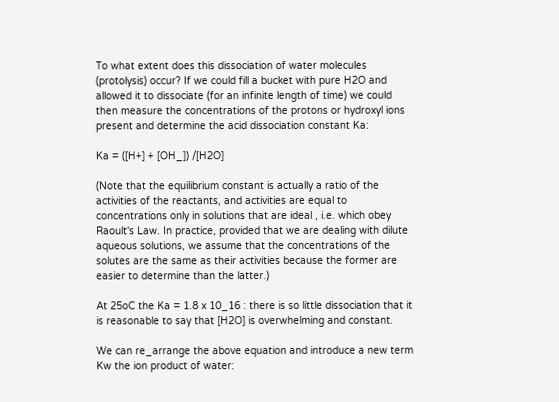To what extent does this dissociation of water molecules (protolysis) occur? If we could fill a bucket with pure H2O and allowed it to dissociate (for an infinite length of time) we could then measure the concentrations of the protons or hydroxyl ions present and determine the acid dissociation constant Ka:

Ka = ([H+] + [OH_]) /[H2O]

(Note that the equilibrium constant is actually a ratio of the activities of the reactants, and activities are equal to concentrations only in solutions that are ideal , i.e. which obey Raoult's Law. In practice, provided that we are dealing with dilute aqueous solutions, we assume that the concentrations of the solutes are the same as their activities because the former are easier to determine than the latter.)

At 25oC the Ka = 1.8 x 10_16 : there is so little dissociation that it is reasonable to say that [H2O] is overwhelming and constant.

We can re_arrange the above equation and introduce a new term Kw the ion product of water: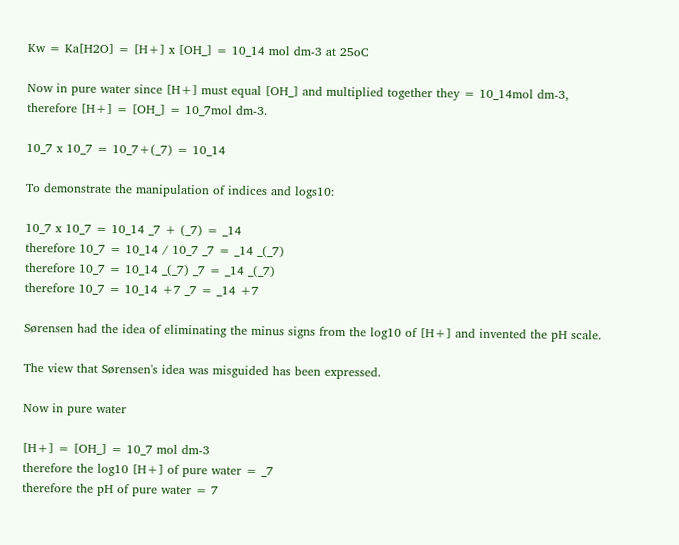Kw = Ka[H2O] = [H+] x [OH_] = 10_14 mol dm-3 at 25oC

Now in pure water since [H+] must equal [OH_] and multiplied together they = 10_14mol dm-3, therefore [H+] = [OH_] = 10_7mol dm-3.

10_7 x 10_7 = 10_7+(_7) = 10_14

To demonstrate the manipulation of indices and logs10:

10_7 x 10_7 = 10_14 _7 + (_7) = _14
therefore 10_7 = 10_14 / 10_7 _7 = _14 _(_7)
therefore 10_7 = 10_14 _(_7) _7 = _14 _(_7)
therefore 10_7 = 10_14 +7 _7 = _14 +7

Sørensen had the idea of eliminating the minus signs from the log10 of [H+] and invented the pH scale.

The view that Sørensen's idea was misguided has been expressed.

Now in pure water

[H+] = [OH_] = 10_7 mol dm-3
therefore the log10 [H+] of pure water = _7
therefore the pH of pure water = 7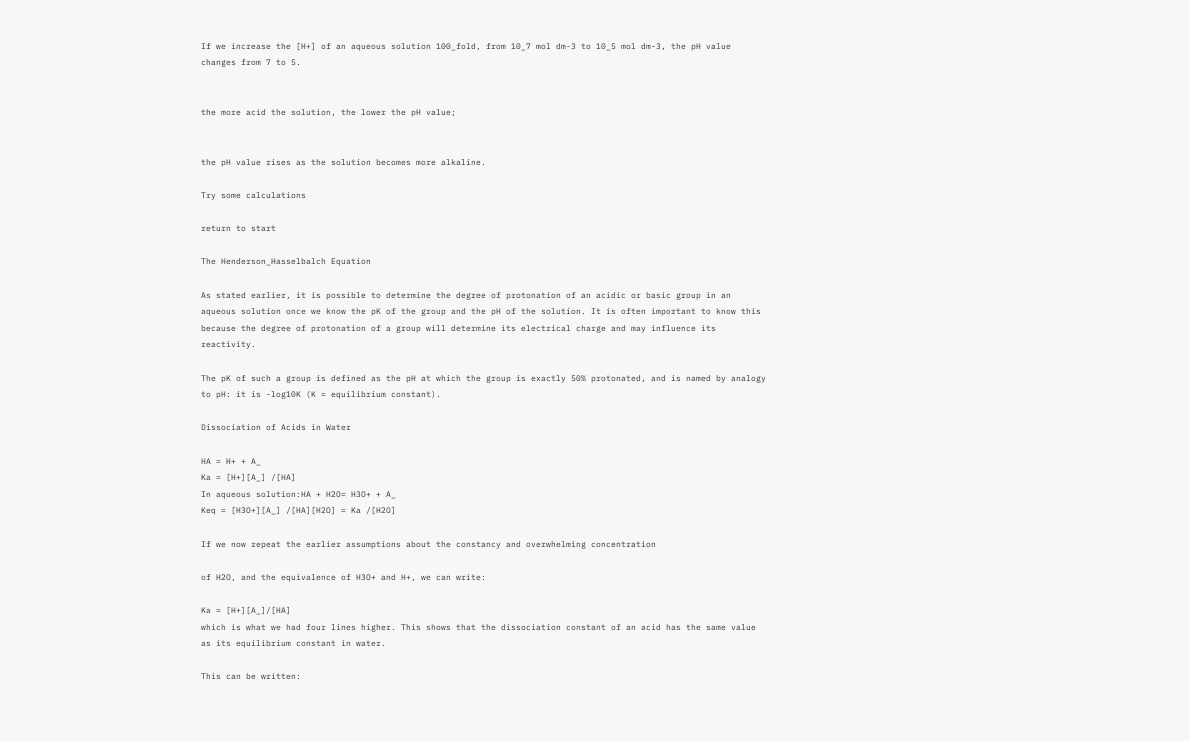If we increase the [H+] of an aqueous solution 100_fold, from 10_7 mol dm-3 to 10_5 mol dm-3, the pH value changes from 7 to 5.


the more acid the solution, the lower the pH value;


the pH value rises as the solution becomes more alkaline.

Try some calculations

return to start

The Henderson_Hasselbalch Equation

As stated earlier, it is possible to determine the degree of protonation of an acidic or basic group in an aqueous solution once we know the pK of the group and the pH of the solution. It is often important to know this because the degree of protonation of a group will determine its electrical charge and may influence its reactivity.

The pK of such a group is defined as the pH at which the group is exactly 50% protonated, and is named by analogy to pH: it is -log10K (K = equilibrium constant).

Dissociation of Acids in Water

HA = H+ + A_
Ka = [H+][A_] /[HA]
In aqueous solution:HA + H2O= H3O+ + A_
Keq = [H3O+][A_] /[HA][H2O] = Ka /[H2O]

If we now repeat the earlier assumptions about the constancy and overwhelming concentration

of H2O, and the equivalence of H3O+ and H+, we can write:

Ka = [H+][A_]/[HA]
which is what we had four lines higher. This shows that the dissociation constant of an acid has the same value as its equilibrium constant in water.

This can be written: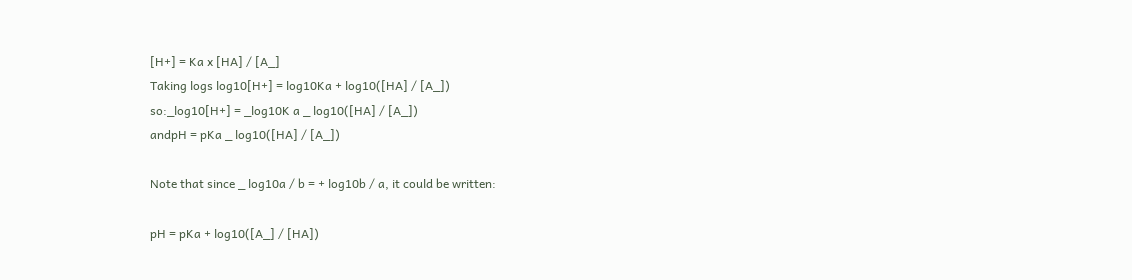[H+] = Ka x [HA] / [A_]
Taking logs log10[H+] = log10Ka + log10([HA] / [A_])
so:_log10[H+] = _log10K a _ log10([HA] / [A_])
andpH = pKa _ log10([HA] / [A_])

Note that since _ log10a / b = + log10b / a, it could be written:

pH = pKa + log10([A_] / [HA])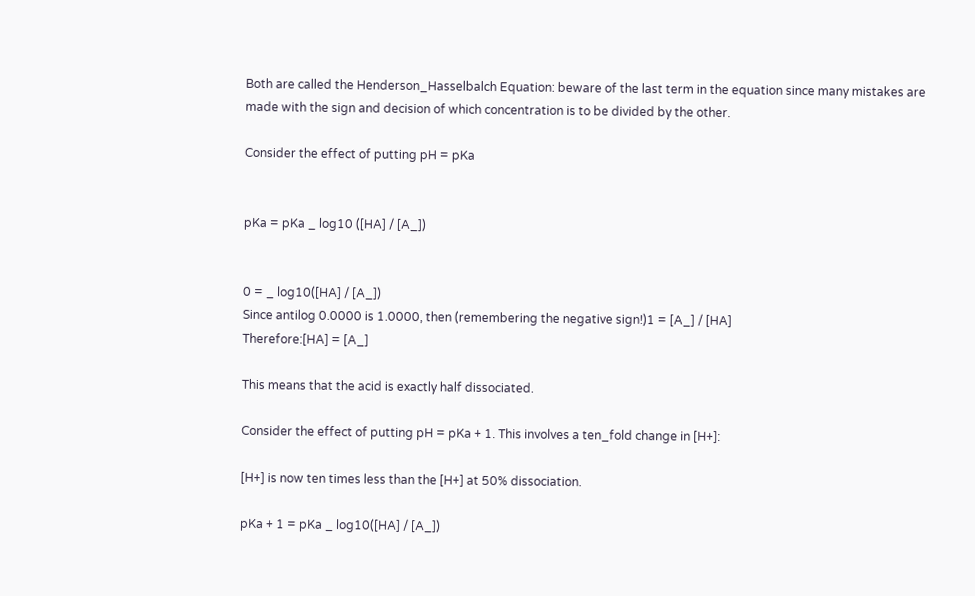Both are called the Henderson_Hasselbalch Equation: beware of the last term in the equation since many mistakes are made with the sign and decision of which concentration is to be divided by the other.

Consider the effect of putting pH = pKa


pKa = pKa _ log10 ([HA] / [A_])


0 = _ log10([HA] / [A_])
Since antilog 0.0000 is 1.0000, then (remembering the negative sign!)1 = [A_] / [HA]
Therefore:[HA] = [A_]

This means that the acid is exactly half dissociated.

Consider the effect of putting pH = pKa + 1. This involves a ten_fold change in [H+]:

[H+] is now ten times less than the [H+] at 50% dissociation.

pKa + 1 = pKa _ log10([HA] / [A_])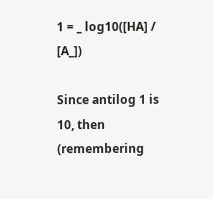1 = _ log10([HA] / [A_])

Since antilog 1 is 10, then (remembering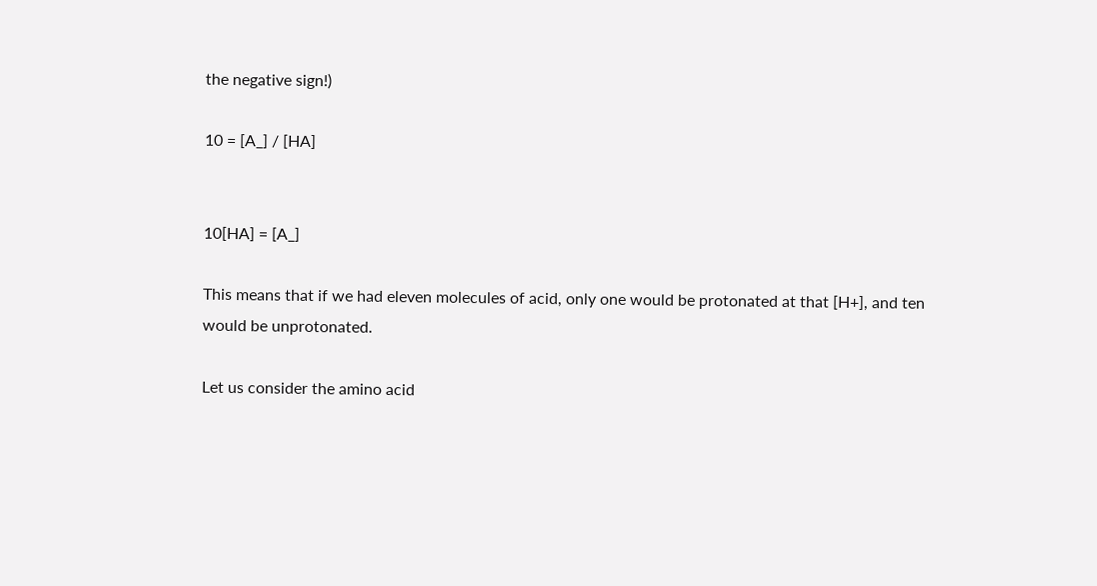the negative sign!)

10 = [A_] / [HA]


10[HA] = [A_]

This means that if we had eleven molecules of acid, only one would be protonated at that [H+], and ten would be unprotonated.

Let us consider the amino acid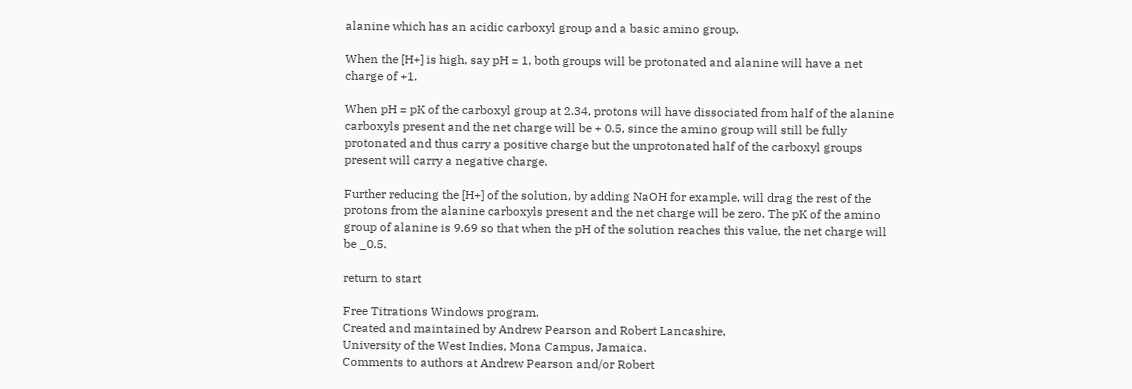alanine which has an acidic carboxyl group and a basic amino group.

When the [H+] is high, say pH = 1, both groups will be protonated and alanine will have a net charge of +1.

When pH = pK of the carboxyl group at 2.34, protons will have dissociated from half of the alanine carboxyls present and the net charge will be + 0.5, since the amino group will still be fully protonated and thus carry a positive charge but the unprotonated half of the carboxyl groups present will carry a negative charge.

Further reducing the [H+] of the solution, by adding NaOH for example, will drag the rest of the protons from the alanine carboxyls present and the net charge will be zero. The pK of the amino group of alanine is 9.69 so that when the pH of the solution reaches this value, the net charge will be _0.5.

return to start

Free Titrations Windows program.
Created and maintained by Andrew Pearson and Robert Lancashire,
University of the West Indies, Mona Campus, Jamaica.
Comments to authors at Andrew Pearson and/or Robert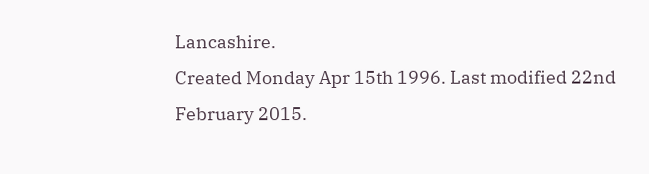Lancashire.
Created Monday Apr 15th 1996. Last modified 22nd February 2015.